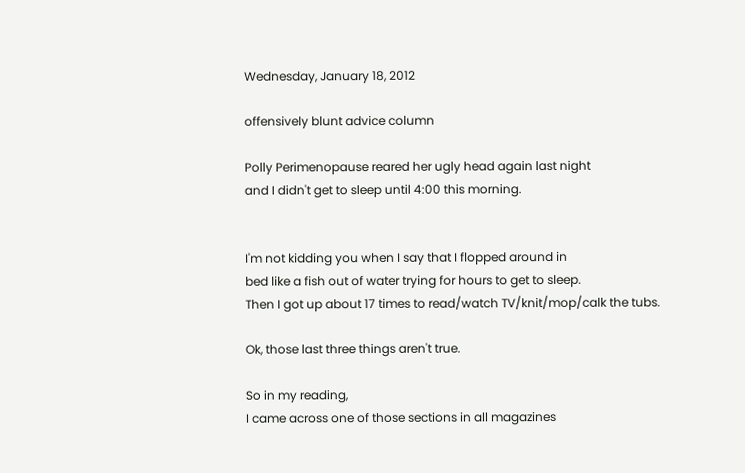Wednesday, January 18, 2012

offensively blunt advice column

Polly Perimenopause reared her ugly head again last night
and I didn't get to sleep until 4:00 this morning.


I'm not kidding you when I say that I flopped around in
bed like a fish out of water trying for hours to get to sleep.
Then I got up about 17 times to read/watch TV/knit/mop/calk the tubs.

Ok, those last three things aren't true.

So in my reading,
I came across one of those sections in all magazines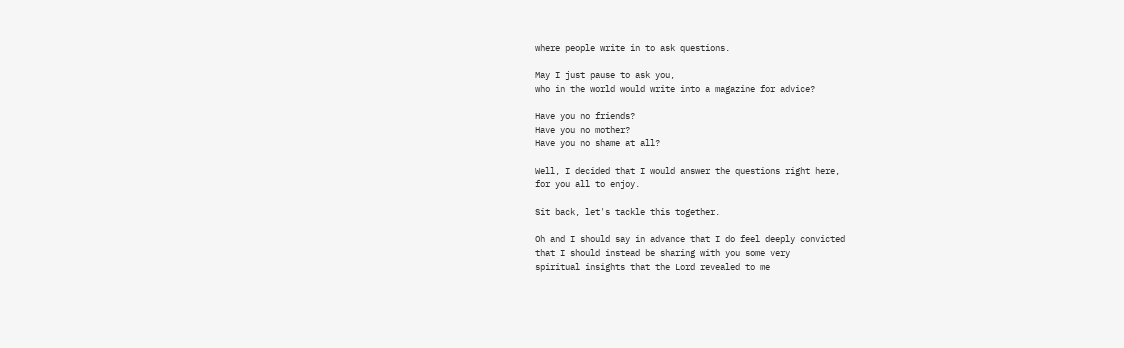where people write in to ask questions.

May I just pause to ask you,
who in the world would write into a magazine for advice?

Have you no friends?
Have you no mother?
Have you no shame at all?

Well, I decided that I would answer the questions right here,
for you all to enjoy.

Sit back, let's tackle this together.

Oh and I should say in advance that I do feel deeply convicted
that I should instead be sharing with you some very
spiritual insights that the Lord revealed to me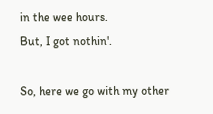in the wee hours.
But, I got nothin'.

So, here we go with my other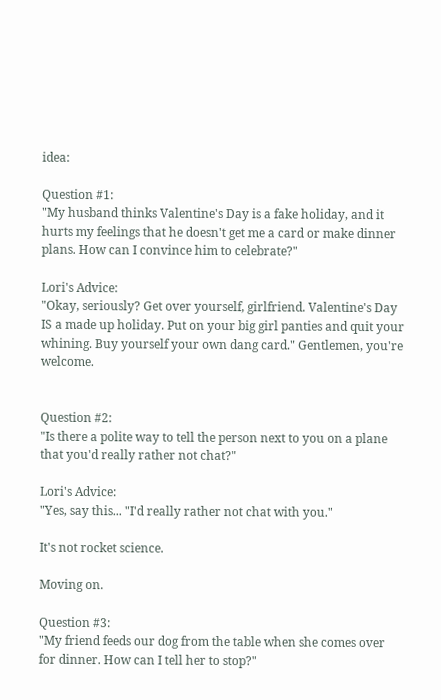idea:

Question #1:
"My husband thinks Valentine's Day is a fake holiday, and it hurts my feelings that he doesn't get me a card or make dinner plans. How can I convince him to celebrate?"

Lori's Advice:
"Okay, seriously? Get over yourself, girlfriend. Valentine's Day IS a made up holiday. Put on your big girl panties and quit your whining. Buy yourself your own dang card." Gentlemen, you're welcome.


Question #2:
"Is there a polite way to tell the person next to you on a plane that you'd really rather not chat?"

Lori's Advice:
"Yes, say this... "I'd really rather not chat with you."

It's not rocket science.

Moving on.

Question #3:
"My friend feeds our dog from the table when she comes over for dinner. How can I tell her to stop?"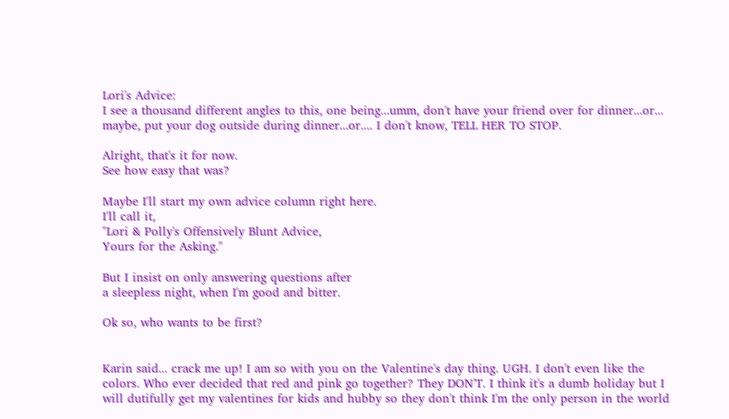Lori's Advice:
I see a thousand different angles to this, one being...umm, don't have your friend over for dinner...or... maybe, put your dog outside during dinner...or.... I don't know, TELL HER TO STOP.

Alright, that's it for now.
See how easy that was?

Maybe I'll start my own advice column right here.
I'll call it,
"Lori & Polly's Offensively Blunt Advice,
Yours for the Asking."

But I insist on only answering questions after
a sleepless night, when I'm good and bitter.

Ok so, who wants to be first?


Karin said... crack me up! I am so with you on the Valentine's day thing. UGH. I don't even like the colors. Who ever decided that red and pink go together? They DON'T. I think it's a dumb holiday but I will dutifully get my valentines for kids and hubby so they don't think I'm the only person in the world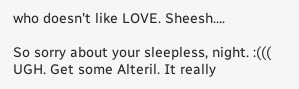who doesn't like LOVE. Sheesh....

So sorry about your sleepless, night. :((( UGH. Get some Alteril. It really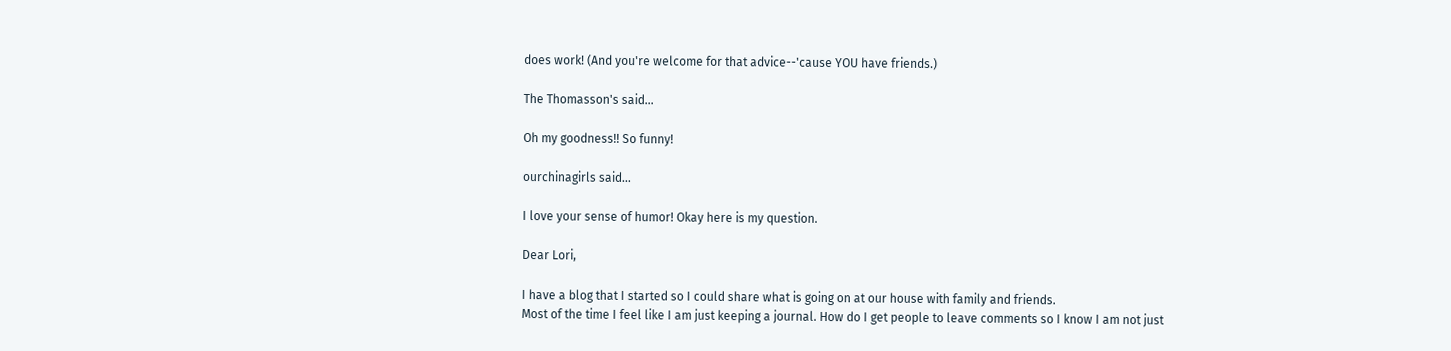does work! (And you're welcome for that advice--'cause YOU have friends.)

The Thomasson's said...

Oh my goodness!! So funny!

ourchinagirls said...

I love your sense of humor! Okay here is my question.

Dear Lori,

I have a blog that I started so I could share what is going on at our house with family and friends.
Most of the time I feel like I am just keeping a journal. How do I get people to leave comments so I know I am not just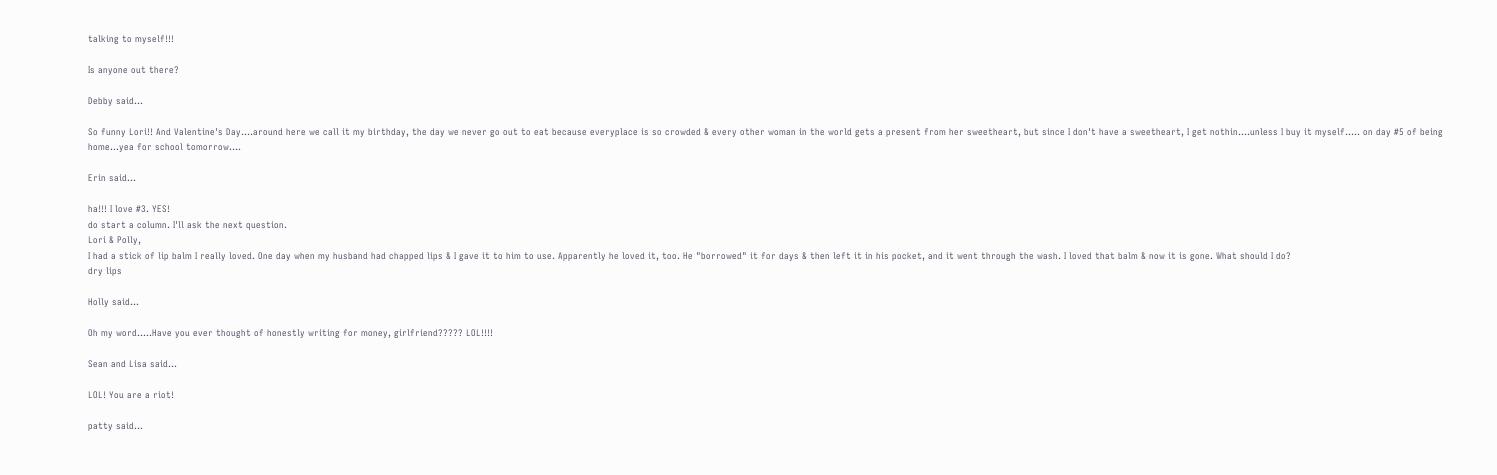talking to myself!!!

Is anyone out there?

Debby said...

So funny Lori!! And Valentine's Day....around here we call it my birthday, the day we never go out to eat because everyplace is so crowded & every other woman in the world gets a present from her sweetheart, but since I don't have a sweetheart, I get nothin....unless I buy it myself..... on day #5 of being home...yea for school tomorrow....

Erin said...

ha!!! I love #3. YES!
do start a column. I'll ask the next question.
Lori & Polly,
I had a stick of lip balm I really loved. One day when my husband had chapped lips & I gave it to him to use. Apparently he loved it, too. He "borrowed" it for days & then left it in his pocket, and it went through the wash. I loved that balm & now it is gone. What should I do?
dry lips

Holly said...

Oh my word.....Have you ever thought of honestly writing for money, girlfriend????? LOL!!!!

Sean and Lisa said...

LOL! You are a riot!

patty said...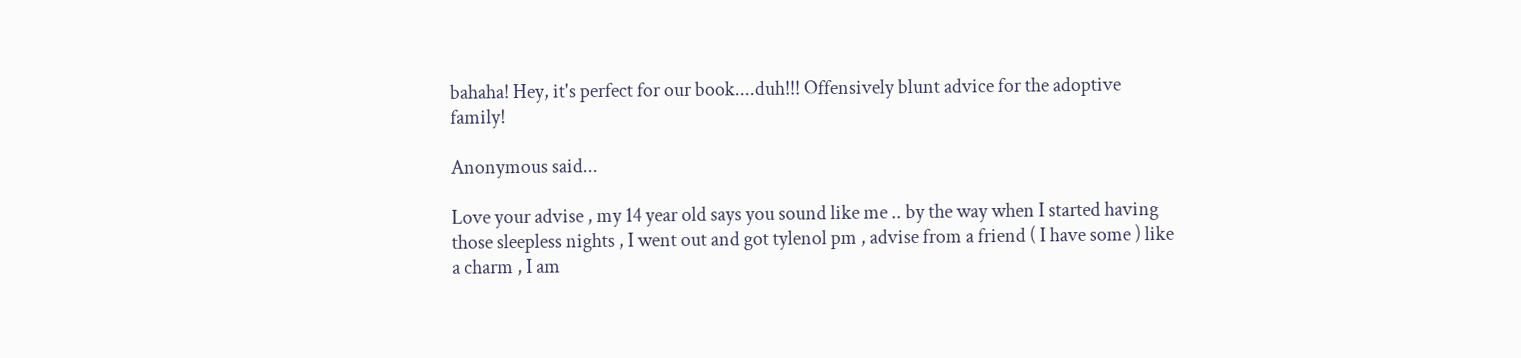bahaha! Hey, it's perfect for our book....duh!!! Offensively blunt advice for the adoptive family!

Anonymous said...

Love your advise , my 14 year old says you sound like me .. by the way when I started having those sleepless nights , I went out and got tylenol pm , advise from a friend ( I have some ) like a charm , I am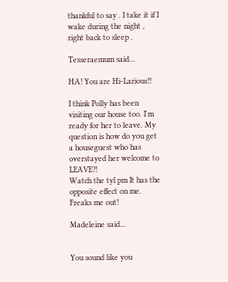thankful to say . I take it if I wake during the night , right back to sleep .

Tesseraemum said...

HA! You are Hi-Larious!!

I think Polly has been visiting our house too. I'm ready for her to leave. My question is how do you get a houseguest who has overstayed her welcome to LEAVE?!
Watch the tyl pm It has the opposite effect on me. Freaks me out!

Madeleine said...


You sound like you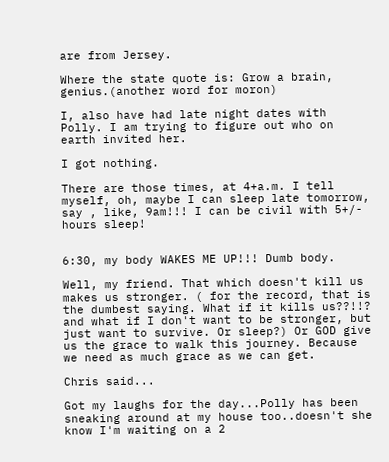are from Jersey.

Where the state quote is: Grow a brain, genius.(another word for moron)

I, also have had late night dates with Polly. I am trying to figure out who on earth invited her.

I got nothing.

There are those times, at 4+a.m. I tell myself, oh, maybe I can sleep late tomorrow, say , like, 9am!!! I can be civil with 5+/- hours sleep!


6:30, my body WAKES ME UP!!! Dumb body.

Well, my friend. That which doesn't kill us makes us stronger. ( for the record, that is the dumbest saying. What if it kills us??!!? and what if I don't want to be stronger, but just want to survive. Or sleep?) Or GOD give us the grace to walk this journey. Because we need as much grace as we can get.

Chris said...

Got my laughs for the day...Polly has been sneaking around at my house too..doesn't she know I'm waiting on a 2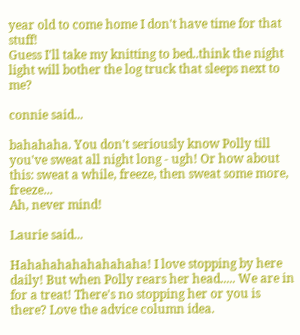year old to come home I don't have time for that stuff!
Guess I'll take my knitting to bed..think the night light will bother the log truck that sleeps next to me?

connie said...

bahahaha. You don't seriously know Polly till you've sweat all night long - ugh! Or how about this: sweat a while, freeze, then sweat some more, freeze...
Ah, never mind!

Laurie said...

Hahahahahahahahaha! I love stopping by here daily! But when Polly rears her head..... We are in for a treat! There's no stopping her or you is there? Love the advice column idea.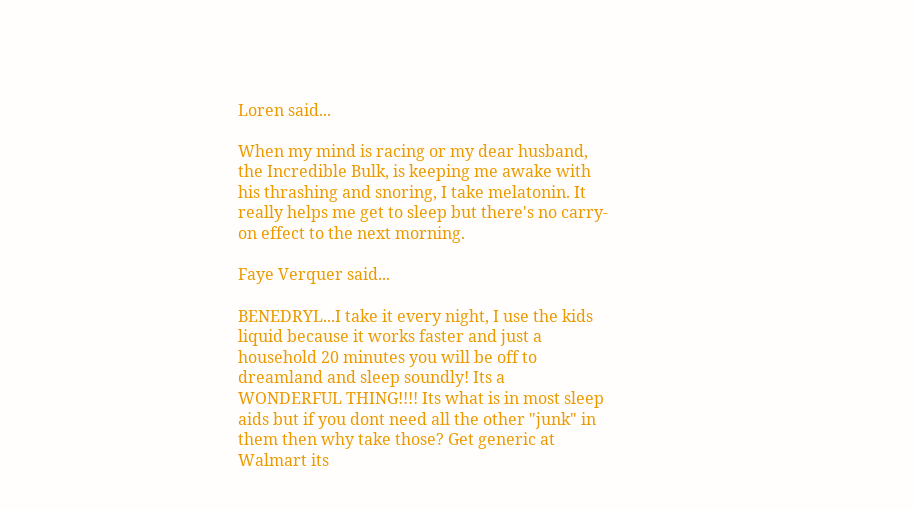Loren said...

When my mind is racing or my dear husband, the Incredible Bulk, is keeping me awake with his thrashing and snoring, I take melatonin. It really helps me get to sleep but there's no carry-on effect to the next morning.

Faye Verquer said...

BENEDRYL...I take it every night, I use the kids liquid because it works faster and just a household 20 minutes you will be off to dreamland and sleep soundly! Its a WONDERFUL THING!!!! Its what is in most sleep aids but if you dont need all the other "junk" in them then why take those? Get generic at Walmart its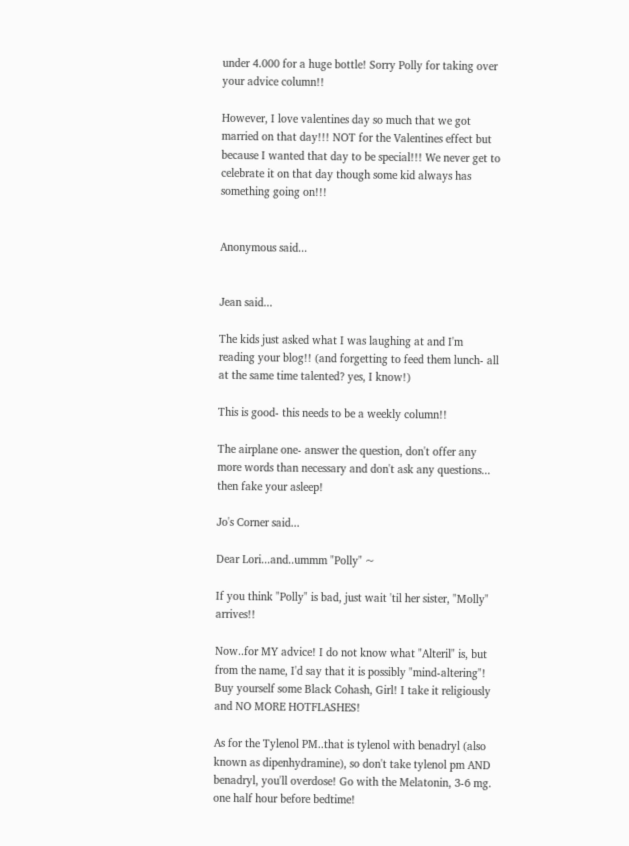under 4.000 for a huge bottle! Sorry Polly for taking over your advice column!!

However, I love valentines day so much that we got married on that day!!! NOT for the Valentines effect but because I wanted that day to be special!!! We never get to celebrate it on that day though some kid always has something going on!!!


Anonymous said...


Jean said...

The kids just asked what I was laughing at and I'm reading your blog!! (and forgetting to feed them lunch- all at the same time talented? yes, I know!)

This is good- this needs to be a weekly column!!

The airplane one- answer the question, don't offer any more words than necessary and don't ask any questions... then fake your asleep!

Jo's Corner said...

Dear Lori...and..ummm "Polly" ~

If you think "Polly" is bad, just wait 'til her sister, "Molly" arrives!!

Now..for MY advice! I do not know what "Alteril" is, but from the name, I'd say that it is possibly "mind-altering"! Buy yourself some Black Cohash, Girl! I take it religiously and NO MORE HOTFLASHES!

As for the Tylenol PM..that is tylenol with benadryl (also known as dipenhydramine), so don't take tylenol pm AND benadryl, you'll overdose! Go with the Melatonin, 3-6 mg. one half hour before bedtime!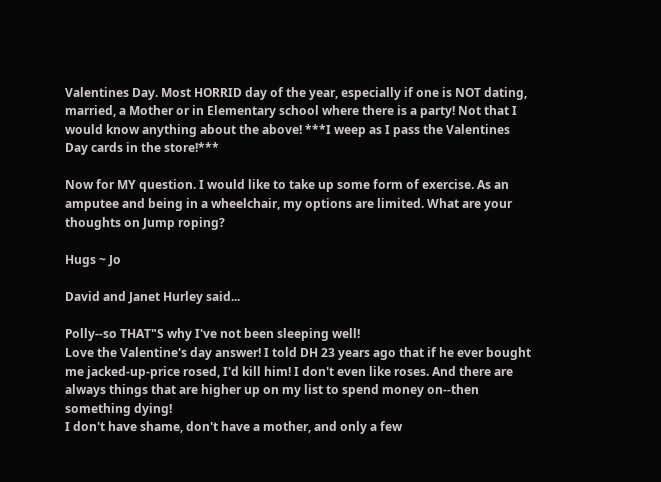Valentines Day. Most HORRID day of the year, especially if one is NOT dating, married, a Mother or in Elementary school where there is a party! Not that I would know anything about the above! ***I weep as I pass the Valentines Day cards in the store!***

Now for MY question. I would like to take up some form of exercise. As an amputee and being in a wheelchair, my options are limited. What are your thoughts on Jump roping?

Hugs ~ Jo

David and Janet Hurley said...

Polly--so THAT"S why I've not been sleeping well!
Love the Valentine's day answer! I told DH 23 years ago that if he ever bought me jacked-up-price rosed, I'd kill him! I don't even like roses. And there are always things that are higher up on my list to spend money on--then something dying!
I don't have shame, don't have a mother, and only a few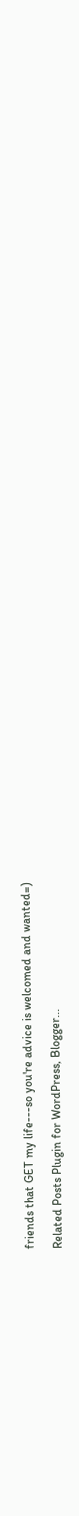friends that GET my life---so you're advice is welcomed and wanted=)

Related Posts Plugin for WordPress, Blogger...